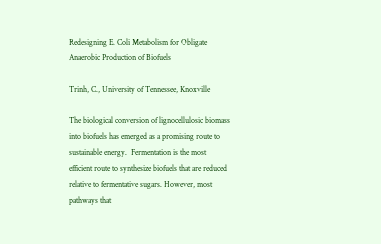Redesigning E. Coli Metabolism for Obligate Anaerobic Production of Biofuels

Trinh, C., University of Tennessee, Knoxville

The biological conversion of lignocellulosic biomass into biofuels has emerged as a promising route to sustainable energy.  Fermentation is the most efficient route to synthesize biofuels that are reduced relative to fermentative sugars. However, most pathways that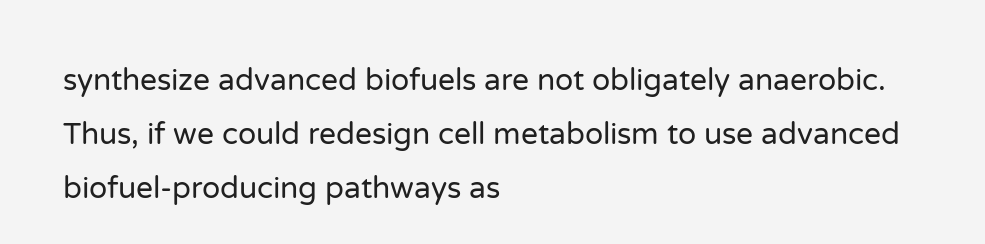synthesize advanced biofuels are not obligately anaerobic.  Thus, if we could redesign cell metabolism to use advanced biofuel-producing pathways as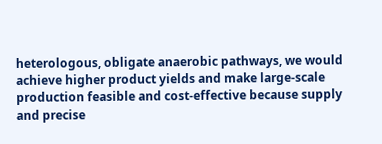heterologous, obligate anaerobic pathways, we would achieve higher product yields and make large-scale production feasible and cost-effective because supply and precise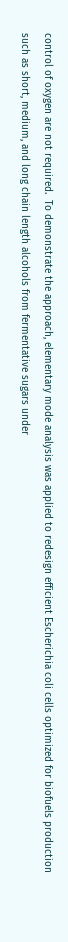control of oxygen are not required.  To demonstrate the approach, elementary mode analysis was applied to redesign efficient Escherichia coli cells optimized for biofuels production such as short, medium, and long chain length alcohols from fermentative sugars under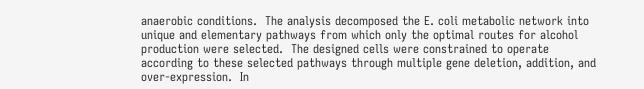anaerobic conditions.  The analysis decomposed the E. coli metabolic network into unique and elementary pathways from which only the optimal routes for alcohol production were selected.  The designed cells were constrained to operate according to these selected pathways through multiple gene deletion, addition, and over-expression.  In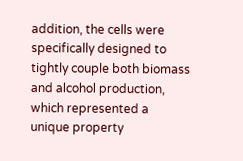addition, the cells were specifically designed to tightly couple both biomass and alcohol production, which represented a unique property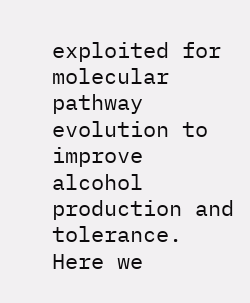exploited for molecular pathway evolution to improve alcohol production and tolerance.  Here we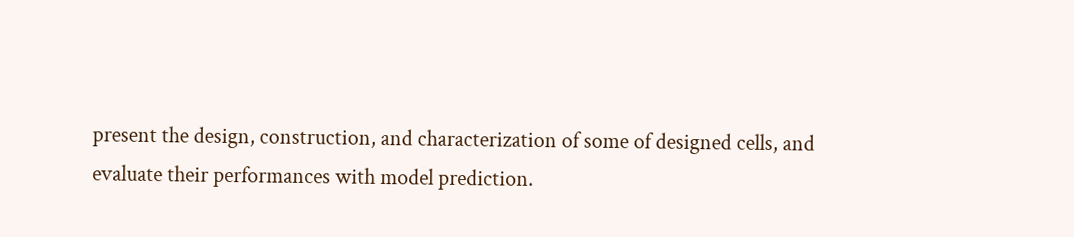present the design, construction, and characterization of some of designed cells, and evaluate their performances with model prediction.